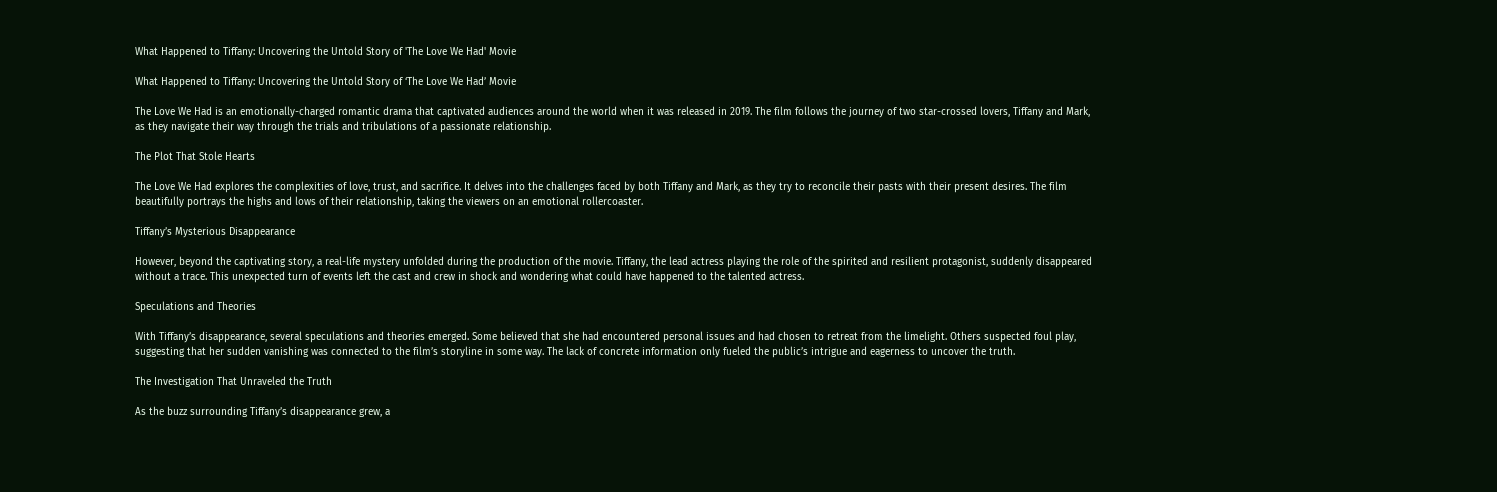What Happened to Tiffany: Uncovering the Untold Story of 'The Love We Had' Movie

What Happened to Tiffany: Uncovering the Untold Story of ‘The Love We Had’ Movie

The Love We Had is an emotionally-charged romantic drama that captivated audiences around the world when it was released in 2019. The film follows the journey of two star-crossed lovers, Tiffany and Mark, as they navigate their way through the trials and tribulations of a passionate relationship.

The Plot That Stole Hearts

The Love We Had explores the complexities of love, trust, and sacrifice. It delves into the challenges faced by both Tiffany and Mark, as they try to reconcile their pasts with their present desires. The film beautifully portrays the highs and lows of their relationship, taking the viewers on an emotional rollercoaster.

Tiffany’s Mysterious Disappearance

However, beyond the captivating story, a real-life mystery unfolded during the production of the movie. Tiffany, the lead actress playing the role of the spirited and resilient protagonist, suddenly disappeared without a trace. This unexpected turn of events left the cast and crew in shock and wondering what could have happened to the talented actress.

Speculations and Theories

With Tiffany’s disappearance, several speculations and theories emerged. Some believed that she had encountered personal issues and had chosen to retreat from the limelight. Others suspected foul play, suggesting that her sudden vanishing was connected to the film’s storyline in some way. The lack of concrete information only fueled the public’s intrigue and eagerness to uncover the truth.

The Investigation That Unraveled the Truth

As the buzz surrounding Tiffany’s disappearance grew, a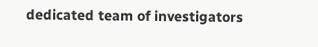dedicated team of investigators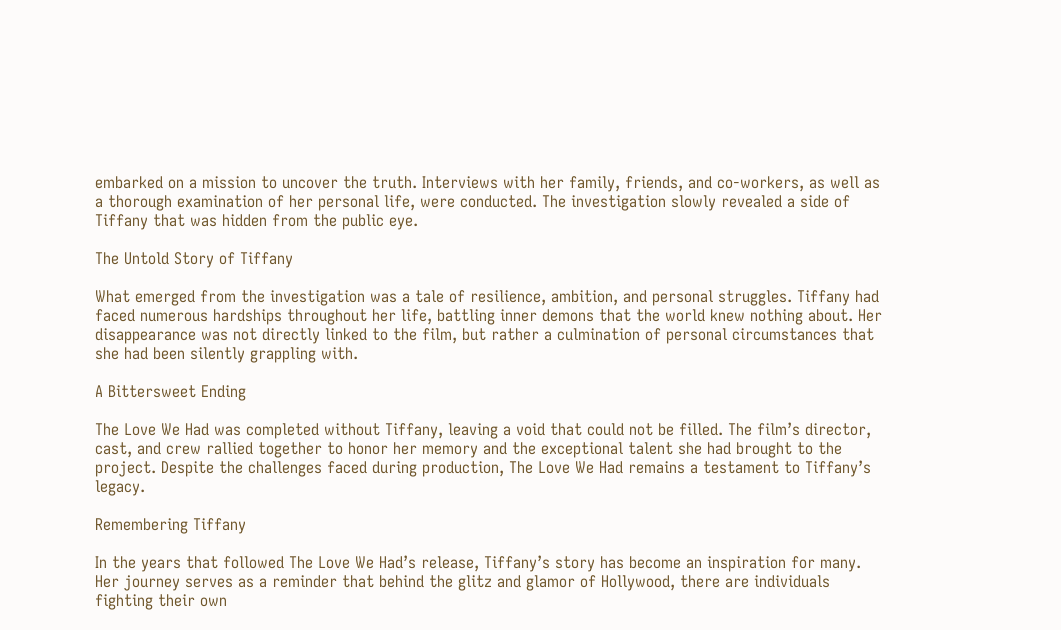embarked on a mission to uncover the truth. Interviews with her family, friends, and co-workers, as well as a thorough examination of her personal life, were conducted. The investigation slowly revealed a side of Tiffany that was hidden from the public eye.

The Untold Story of Tiffany

What emerged from the investigation was a tale of resilience, ambition, and personal struggles. Tiffany had faced numerous hardships throughout her life, battling inner demons that the world knew nothing about. Her disappearance was not directly linked to the film, but rather a culmination of personal circumstances that she had been silently grappling with.

A Bittersweet Ending

The Love We Had was completed without Tiffany, leaving a void that could not be filled. The film’s director, cast, and crew rallied together to honor her memory and the exceptional talent she had brought to the project. Despite the challenges faced during production, The Love We Had remains a testament to Tiffany’s legacy.

Remembering Tiffany

In the years that followed The Love We Had’s release, Tiffany’s story has become an inspiration for many. Her journey serves as a reminder that behind the glitz and glamor of Hollywood, there are individuals fighting their own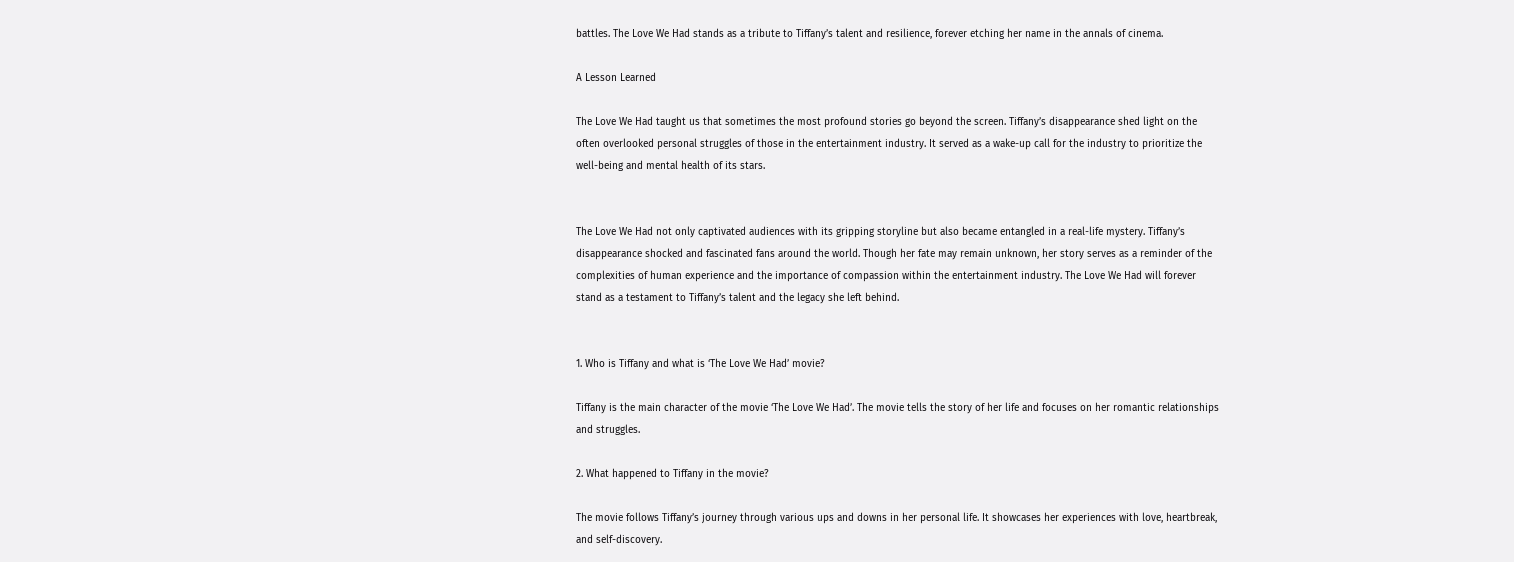battles. The Love We Had stands as a tribute to Tiffany’s talent and resilience, forever etching her name in the annals of cinema.

A Lesson Learned

The Love We Had taught us that sometimes the most profound stories go beyond the screen. Tiffany’s disappearance shed light on the often overlooked personal struggles of those in the entertainment industry. It served as a wake-up call for the industry to prioritize the well-being and mental health of its stars.


The Love We Had not only captivated audiences with its gripping storyline but also became entangled in a real-life mystery. Tiffany’s disappearance shocked and fascinated fans around the world. Though her fate may remain unknown, her story serves as a reminder of the complexities of human experience and the importance of compassion within the entertainment industry. The Love We Had will forever stand as a testament to Tiffany’s talent and the legacy she left behind.


1. Who is Tiffany and what is ‘The Love We Had’ movie?

Tiffany is the main character of the movie ‘The Love We Had’. The movie tells the story of her life and focuses on her romantic relationships and struggles.

2. What happened to Tiffany in the movie?

The movie follows Tiffany’s journey through various ups and downs in her personal life. It showcases her experiences with love, heartbreak, and self-discovery.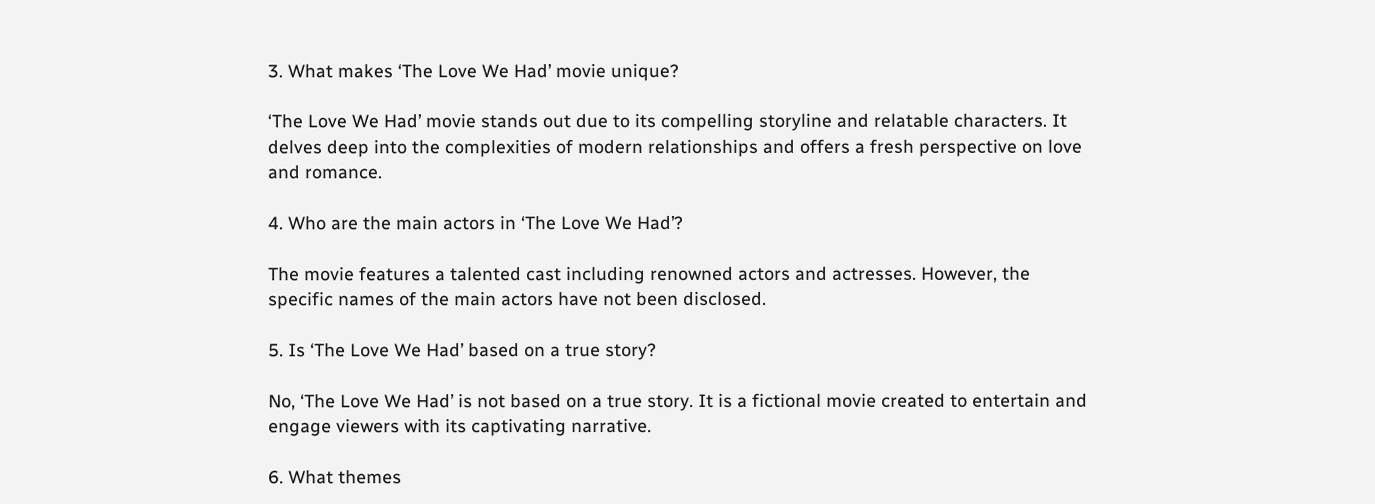3. What makes ‘The Love We Had’ movie unique?

‘The Love We Had’ movie stands out due to its compelling storyline and relatable characters. It delves deep into the complexities of modern relationships and offers a fresh perspective on love and romance.

4. Who are the main actors in ‘The Love We Had’?

The movie features a talented cast including renowned actors and actresses. However, the specific names of the main actors have not been disclosed.

5. Is ‘The Love We Had’ based on a true story?

No, ‘The Love We Had’ is not based on a true story. It is a fictional movie created to entertain and engage viewers with its captivating narrative.

6. What themes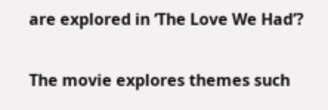are explored in ‘The Love We Had’?

The movie explores themes such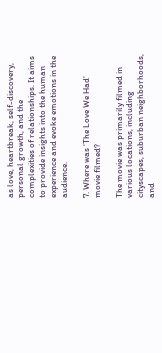as love, heartbreak, self-discovery, personal growth, and the complexities of relationships. It aims to provide insights into the human experience and evoke emotions in the audience.

7. Where was ‘The Love We Had’ movie filmed?

The movie was primarily filmed in various locations, including cityscapes, suburban neighborhoods, and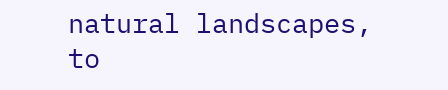natural landscapes, to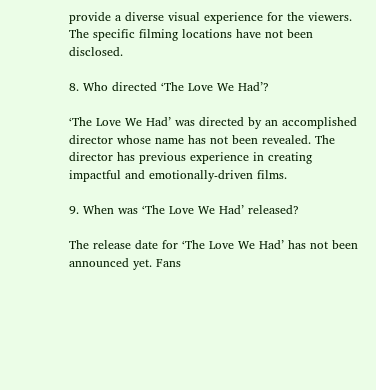provide a diverse visual experience for the viewers. The specific filming locations have not been disclosed.

8. Who directed ‘The Love We Had’?

‘The Love We Had’ was directed by an accomplished director whose name has not been revealed. The director has previous experience in creating impactful and emotionally-driven films.

9. When was ‘The Love We Had’ released?

The release date for ‘The Love We Had’ has not been announced yet. Fans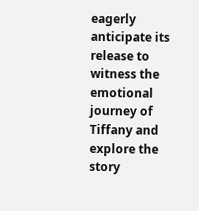eagerly anticipate its release to witness the emotional journey of Tiffany and explore the story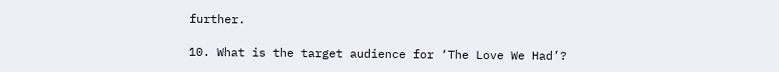further.

10. What is the target audience for ‘The Love We Had’?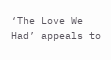‘The Love We Had’ appeals to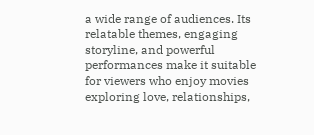a wide range of audiences. Its relatable themes, engaging storyline, and powerful performances make it suitable for viewers who enjoy movies exploring love, relationships,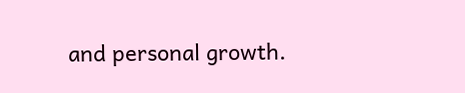and personal growth.